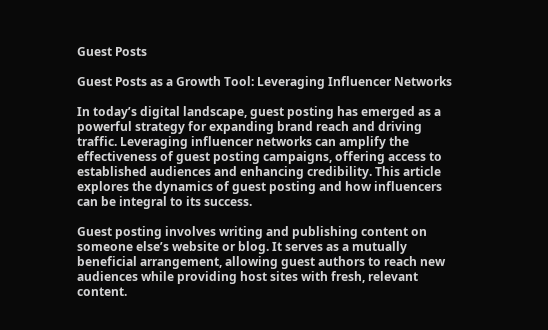Guest Posts

Guest Posts as a Growth Tool: Leveraging Influencer Networks

In today’s digital landscape, guest posting has emerged as a powerful strategy for expanding brand reach and driving traffic. Leveraging influencer networks can amplify the effectiveness of guest posting campaigns, offering access to established audiences and enhancing credibility. This article explores the dynamics of guest posting and how influencers can be integral to its success.

Guest posting involves writing and publishing content on someone else’s website or blog. It serves as a mutually beneficial arrangement, allowing guest authors to reach new audiences while providing host sites with fresh, relevant content.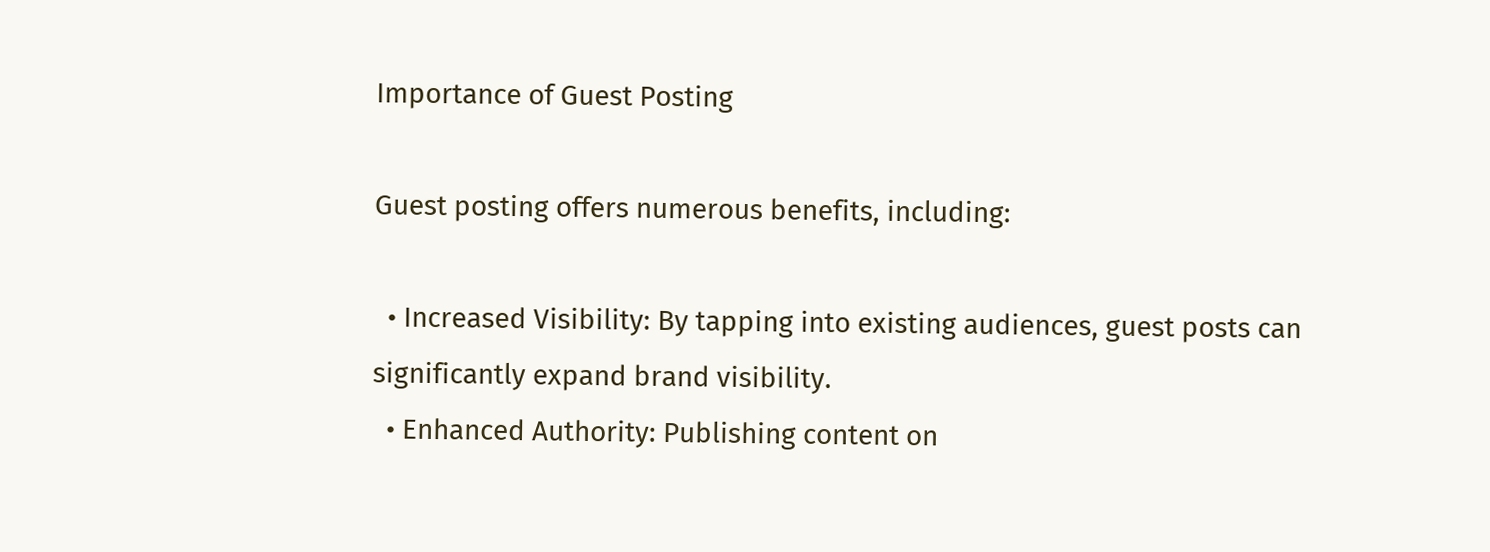Importance of Guest Posting

Guest posting offers numerous benefits, including:

  • Increased Visibility: By tapping into existing audiences, guest posts can significantly expand brand visibility.
  • Enhanced Authority: Publishing content on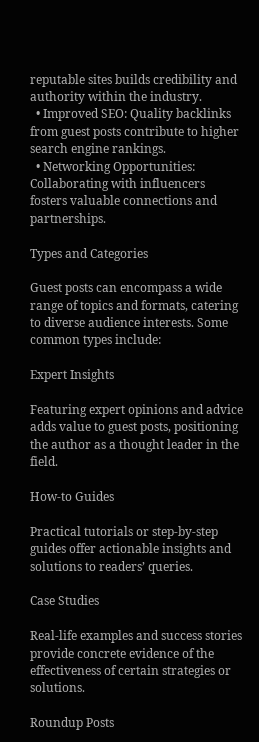reputable sites builds credibility and authority within the industry.
  • Improved SEO: Quality backlinks from guest posts contribute to higher search engine rankings.
  • Networking Opportunities: Collaborating with influencers fosters valuable connections and partnerships.

Types and Categories

Guest posts can encompass a wide range of topics and formats, catering to diverse audience interests. Some common types include:

Expert Insights

Featuring expert opinions and advice adds value to guest posts, positioning the author as a thought leader in the field.

How-to Guides

Practical tutorials or step-by-step guides offer actionable insights and solutions to readers’ queries.

Case Studies

Real-life examples and success stories provide concrete evidence of the effectiveness of certain strategies or solutions.

Roundup Posts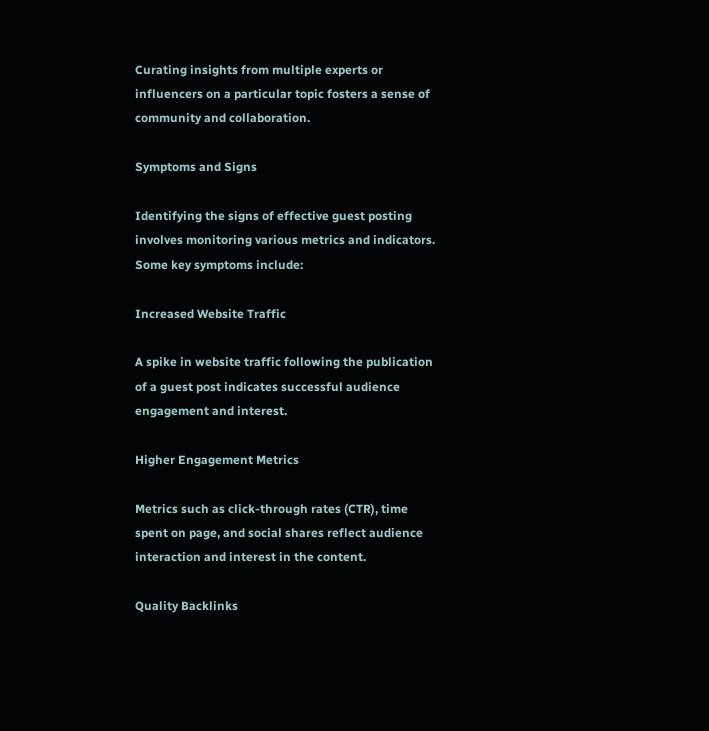Curating insights from multiple experts or influencers on a particular topic fosters a sense of community and collaboration.

Symptoms and Signs

Identifying the signs of effective guest posting involves monitoring various metrics and indicators. Some key symptoms include:

Increased Website Traffic

A spike in website traffic following the publication of a guest post indicates successful audience engagement and interest.

Higher Engagement Metrics

Metrics such as click-through rates (CTR), time spent on page, and social shares reflect audience interaction and interest in the content.

Quality Backlinks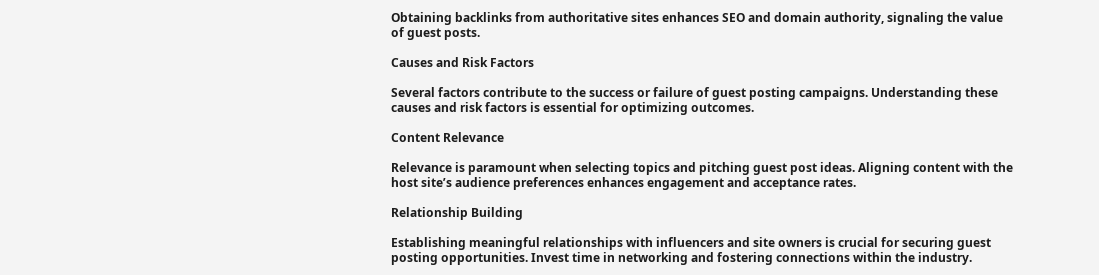Obtaining backlinks from authoritative sites enhances SEO and domain authority, signaling the value of guest posts.

Causes and Risk Factors

Several factors contribute to the success or failure of guest posting campaigns. Understanding these causes and risk factors is essential for optimizing outcomes.

Content Relevance

Relevance is paramount when selecting topics and pitching guest post ideas. Aligning content with the host site’s audience preferences enhances engagement and acceptance rates.

Relationship Building

Establishing meaningful relationships with influencers and site owners is crucial for securing guest posting opportunities. Invest time in networking and fostering connections within the industry.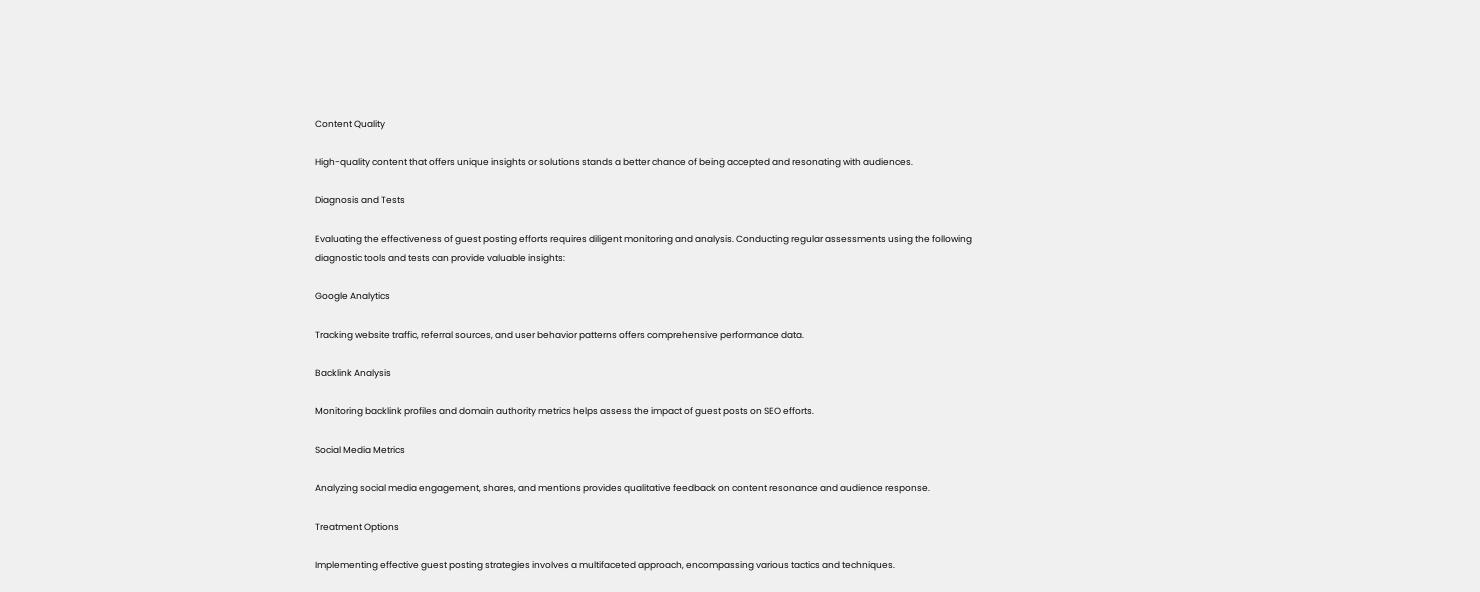Content Quality

High-quality content that offers unique insights or solutions stands a better chance of being accepted and resonating with audiences.

Diagnosis and Tests

Evaluating the effectiveness of guest posting efforts requires diligent monitoring and analysis. Conducting regular assessments using the following diagnostic tools and tests can provide valuable insights:

Google Analytics

Tracking website traffic, referral sources, and user behavior patterns offers comprehensive performance data.

Backlink Analysis

Monitoring backlink profiles and domain authority metrics helps assess the impact of guest posts on SEO efforts.

Social Media Metrics

Analyzing social media engagement, shares, and mentions provides qualitative feedback on content resonance and audience response.

Treatment Options

Implementing effective guest posting strategies involves a multifaceted approach, encompassing various tactics and techniques.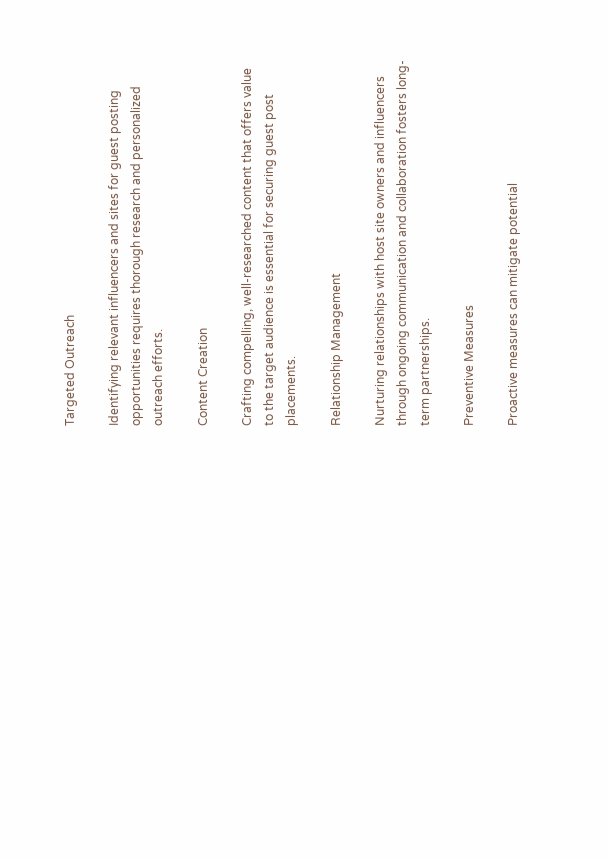Targeted Outreach

Identifying relevant influencers and sites for guest posting opportunities requires thorough research and personalized outreach efforts.

Content Creation

Crafting compelling, well-researched content that offers value to the target audience is essential for securing guest post placements.

Relationship Management

Nurturing relationships with host site owners and influencers through ongoing communication and collaboration fosters long-term partnerships.

Preventive Measures

Proactive measures can mitigate potential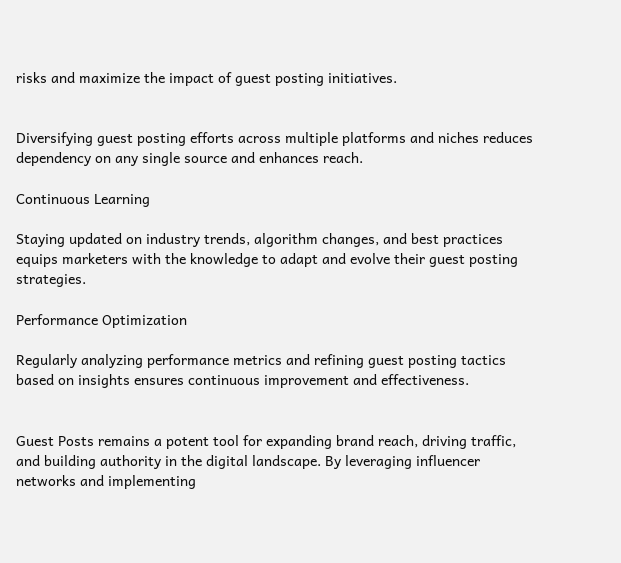risks and maximize the impact of guest posting initiatives.


Diversifying guest posting efforts across multiple platforms and niches reduces dependency on any single source and enhances reach.

Continuous Learning

Staying updated on industry trends, algorithm changes, and best practices equips marketers with the knowledge to adapt and evolve their guest posting strategies.

Performance Optimization

Regularly analyzing performance metrics and refining guest posting tactics based on insights ensures continuous improvement and effectiveness.


Guest Posts remains a potent tool for expanding brand reach, driving traffic, and building authority in the digital landscape. By leveraging influencer networks and implementing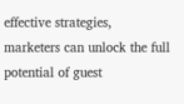effective strategies, marketers can unlock the full potential of guest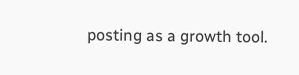posting as a growth tool.